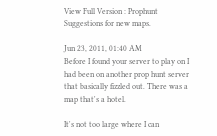View Full Version : Prophunt Suggestions for new maps.

Jun 23, 2011, 01:40 AM
Before I found your server to play on I had been on another prop hunt server that basically fizzled out. There was a map that's a hotel.

It's not too large where I can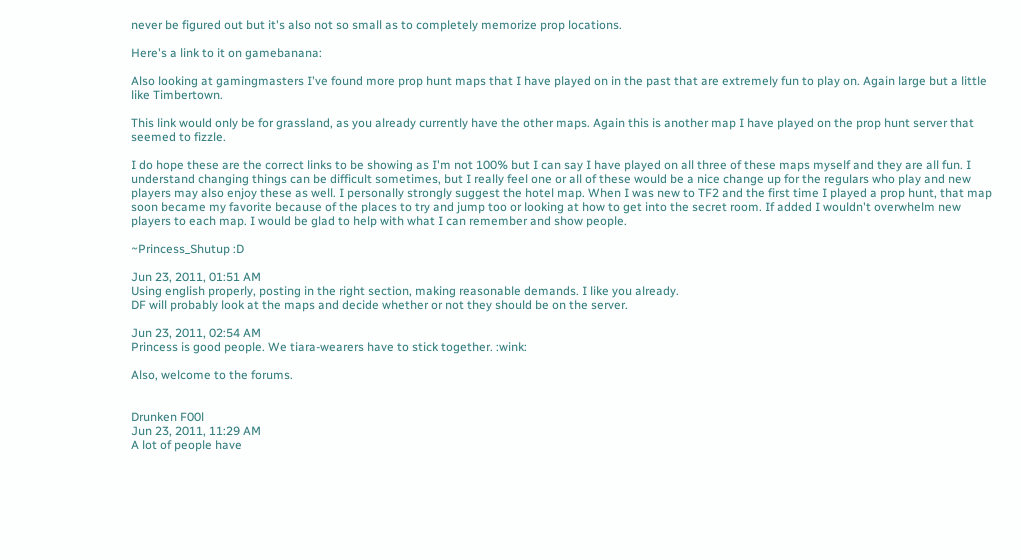never be figured out but it's also not so small as to completely memorize prop locations.

Here's a link to it on gamebanana:

Also looking at gamingmasters I've found more prop hunt maps that I have played on in the past that are extremely fun to play on. Again large but a little like Timbertown.

This link would only be for grassland, as you already currently have the other maps. Again this is another map I have played on the prop hunt server that seemed to fizzle.

I do hope these are the correct links to be showing as I'm not 100% but I can say I have played on all three of these maps myself and they are all fun. I understand changing things can be difficult sometimes, but I really feel one or all of these would be a nice change up for the regulars who play and new players may also enjoy these as well. I personally strongly suggest the hotel map. When I was new to TF2 and the first time I played a prop hunt, that map soon became my favorite because of the places to try and jump too or looking at how to get into the secret room. If added I wouldn't overwhelm new players to each map. I would be glad to help with what I can remember and show people.

~Princess_Shutup :D

Jun 23, 2011, 01:51 AM
Using english properly, posting in the right section, making reasonable demands. I like you already.
DF will probably look at the maps and decide whether or not they should be on the server.

Jun 23, 2011, 02:54 AM
Princess is good people. We tiara-wearers have to stick together. :wink:

Also, welcome to the forums.


Drunken F00l
Jun 23, 2011, 11:29 AM
A lot of people have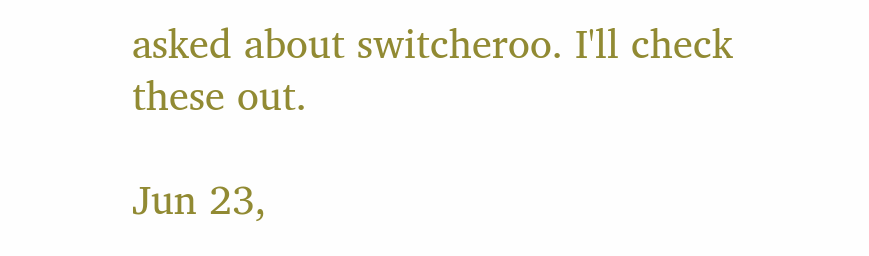asked about switcheroo. I'll check these out.

Jun 23,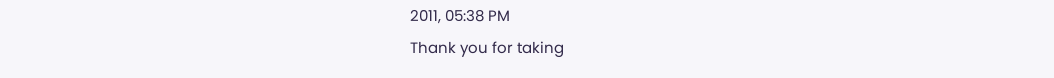2011, 05:38 PM
Thank you for taking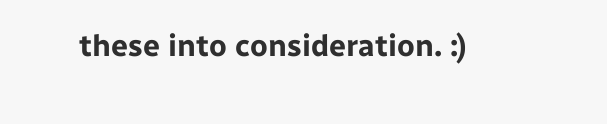these into consideration. :)